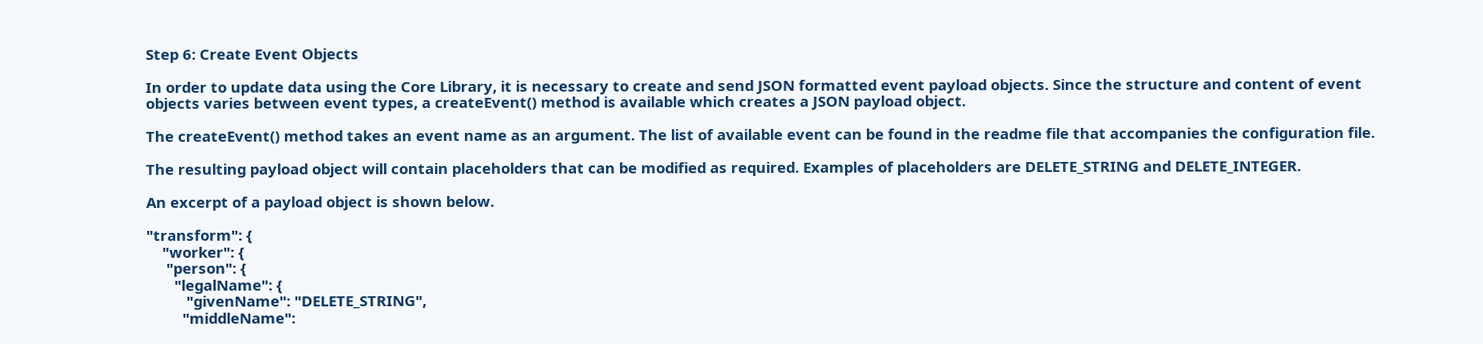Step 6: Create Event Objects

In order to update data using the Core Library, it is necessary to create and send JSON formatted event payload objects. Since the structure and content of event objects varies between event types, a createEvent() method is available which creates a JSON payload object.

The createEvent() method takes an event name as an argument. The list of available event can be found in the readme file that accompanies the configuration file.

The resulting payload object will contain placeholders that can be modified as required. Examples of placeholders are DELETE_STRING and DELETE_INTEGER.

An excerpt of a payload object is shown below.

"transform": {
    "worker": {
     "person": {
       "legalName": {
          "givenName": "DELETE_STRING",
         "middleName":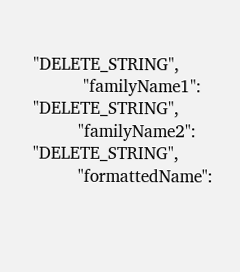"DELETE_STRING",
          "familyName1": "DELETE_STRING",
         "familyName2": "DELETE_STRING",
         "formattedName":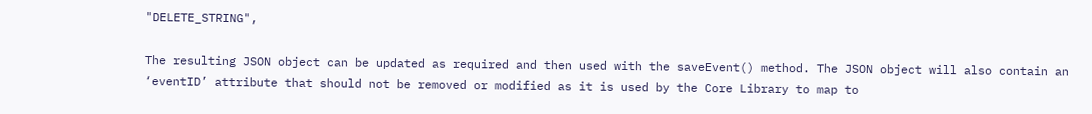"DELETE_STRING",

The resulting JSON object can be updated as required and then used with the saveEvent() method. The JSON object will also contain an ‘eventID’ attribute that should not be removed or modified as it is used by the Core Library to map to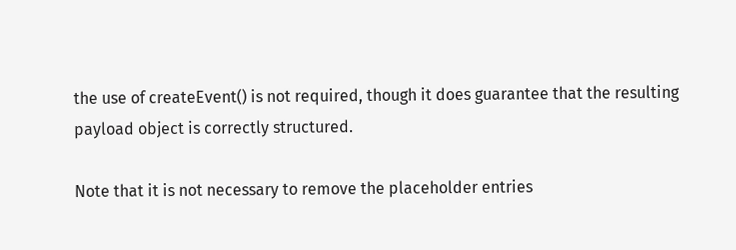the use of createEvent() is not required, though it does guarantee that the resulting payload object is correctly structured.

Note that it is not necessary to remove the placeholder entries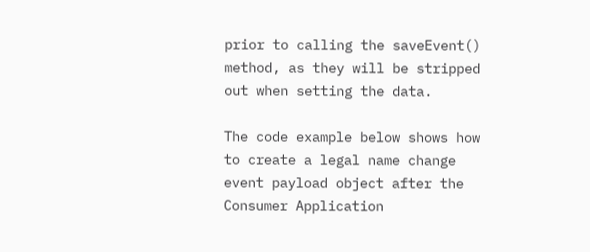prior to calling the saveEvent() method, as they will be stripped out when setting the data.

The code example below shows how to create a legal name change event payload object after the Consumer Application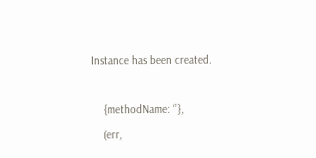Instance has been created.

    {methodName: ‘’},
    (err,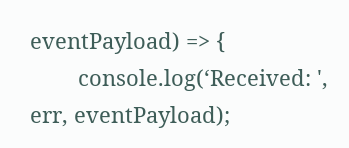eventPayload) => {
        console.log(‘Received: ', err, eventPayload);